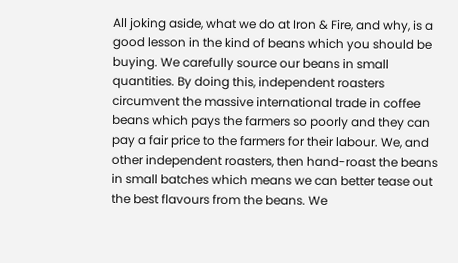All joking aside, what we do at Iron & Fire, and why, is a good lesson in the kind of beans which you should be buying. We carefully source our beans in small quantities. By doing this, independent roasters circumvent the massive international trade in coffee beans which pays the farmers so poorly and they can pay a fair price to the farmers for their labour. We, and other independent roasters, then hand-roast the beans in small batches which means we can better tease out the best flavours from the beans. We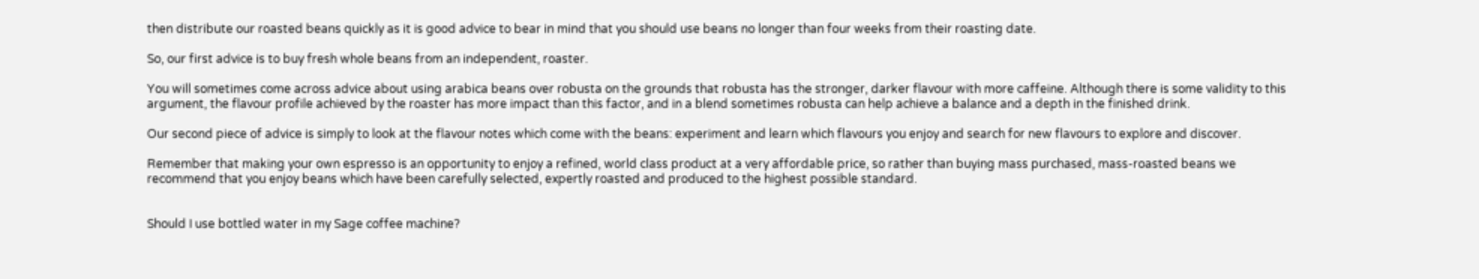then distribute our roasted beans quickly as it is good advice to bear in mind that you should use beans no longer than four weeks from their roasting date.

So, our first advice is to buy fresh whole beans from an independent, roaster.

You will sometimes come across advice about using arabica beans over robusta on the grounds that robusta has the stronger, darker flavour with more caffeine. Although there is some validity to this argument, the flavour profile achieved by the roaster has more impact than this factor, and in a blend sometimes robusta can help achieve a balance and a depth in the finished drink.

Our second piece of advice is simply to look at the flavour notes which come with the beans: experiment and learn which flavours you enjoy and search for new flavours to explore and discover.

Remember that making your own espresso is an opportunity to enjoy a refined, world class product at a very affordable price, so rather than buying mass purchased, mass-roasted beans we recommend that you enjoy beans which have been carefully selected, expertly roasted and produced to the highest possible standard.


Should I use bottled water in my Sage coffee machine?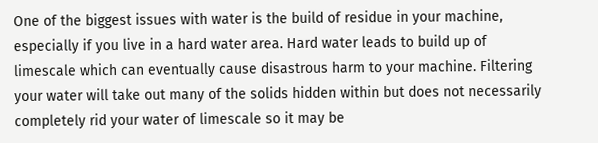One of the biggest issues with water is the build of residue in your machine, especially if you live in a hard water area. Hard water leads to build up of limescale which can eventually cause disastrous harm to your machine. Filtering your water will take out many of the solids hidden within but does not necessarily completely rid your water of limescale so it may be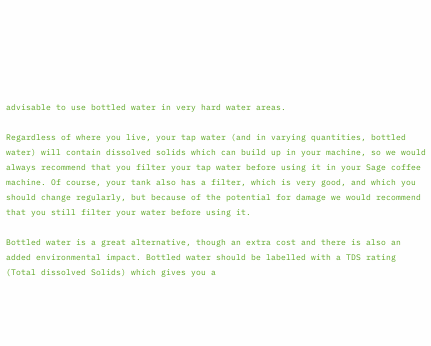advisable to use bottled water in very hard water areas.

Regardless of where you live, your tap water (and in varying quantities, bottled water) will contain dissolved solids which can build up in your machine, so we would always recommend that you filter your tap water before using it in your Sage coffee machine. Of course, your tank also has a filter, which is very good, and which you should change regularly, but because of the potential for damage we would recommend that you still filter your water before using it.

Bottled water is a great alternative, though an extra cost and there is also an added environmental impact. Bottled water should be labelled with a TDS rating (Total dissolved Solids) which gives you a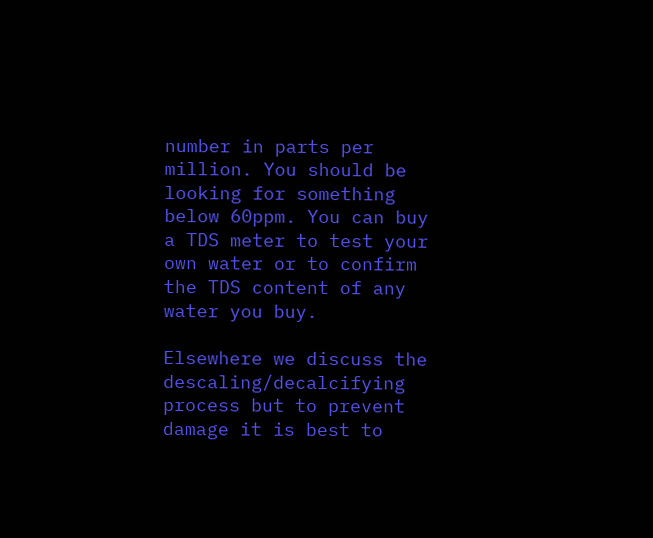number in parts per million. You should be looking for something below 60ppm. You can buy a TDS meter to test your own water or to confirm the TDS content of any water you buy.

Elsewhere we discuss the descaling/decalcifying process but to prevent damage it is best to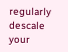regularly descale your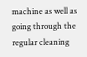machine as well as going through the regular cleaning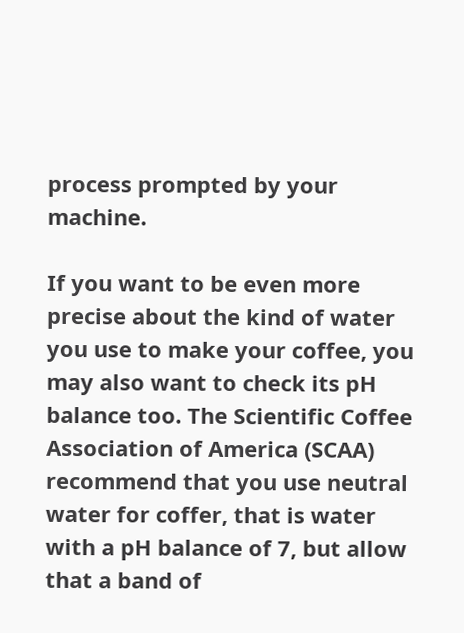process prompted by your machine.

If you want to be even more precise about the kind of water you use to make your coffee, you may also want to check its pH balance too. The Scientific Coffee Association of America (SCAA) recommend that you use neutral water for coffer, that is water with a pH balance of 7, but allow that a band of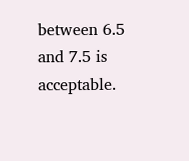between 6.5 and 7.5 is acceptable.